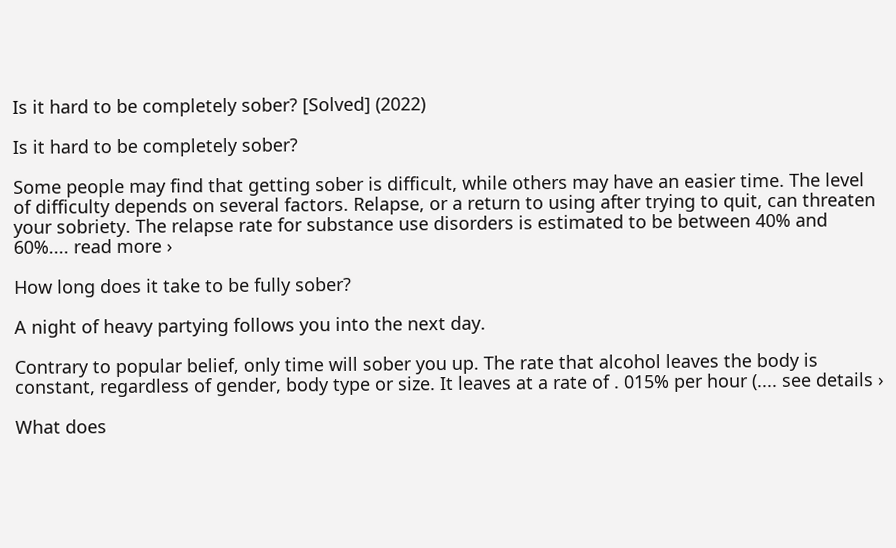Is it hard to be completely sober? [Solved] (2022)

Is it hard to be completely sober?

Some people may find that getting sober is difficult, while others may have an easier time. The level of difficulty depends on several factors. Relapse, or a return to using after trying to quit, can threaten your sobriety. The relapse rate for substance use disorders is estimated to be between 40% and 60%.... read more ›

How long does it take to be fully sober?

A night of heavy partying follows you into the next day.

Contrary to popular belief, only time will sober you up. The rate that alcohol leaves the body is constant, regardless of gender, body type or size. It leaves at a rate of . 015% per hour (.... see details ›

What does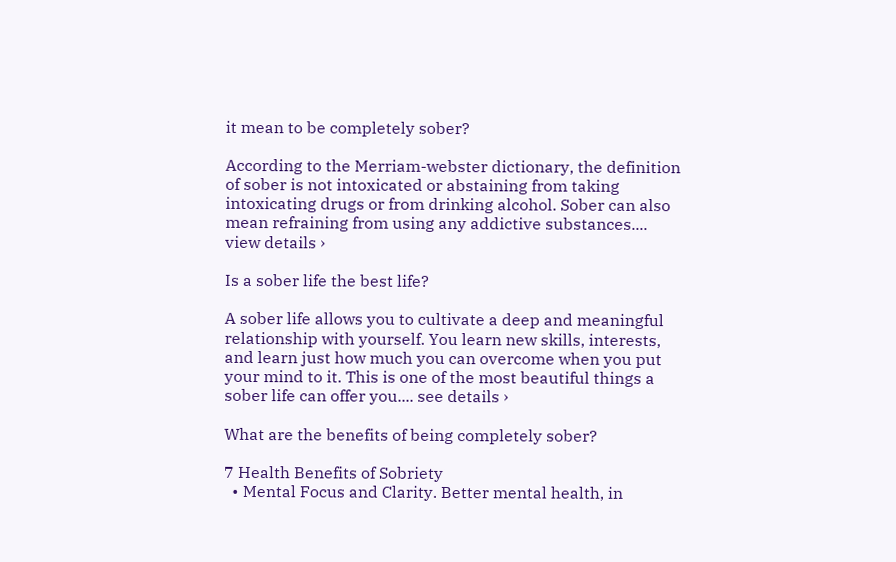it mean to be completely sober?

According to the Merriam-webster dictionary, the definition of sober is not intoxicated or abstaining from taking intoxicating drugs or from drinking alcohol. Sober can also mean refraining from using any addictive substances.... view details ›

Is a sober life the best life?

A sober life allows you to cultivate a deep and meaningful relationship with yourself. You learn new skills, interests, and learn just how much you can overcome when you put your mind to it. This is one of the most beautiful things a sober life can offer you.... see details ›

What are the benefits of being completely sober?

7 Health Benefits of Sobriety
  • Mental Focus and Clarity. Better mental health, in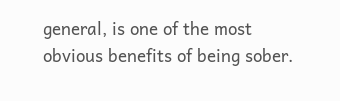general, is one of the most obvious benefits of being sober.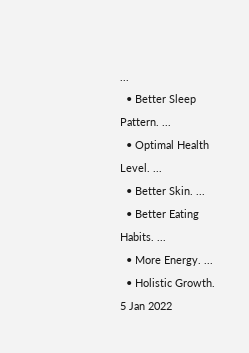...
  • Better Sleep Pattern. ...
  • Optimal Health Level. ...
  • Better Skin. ...
  • Better Eating Habits. ...
  • More Energy. ...
  • Holistic Growth.
5 Jan 2022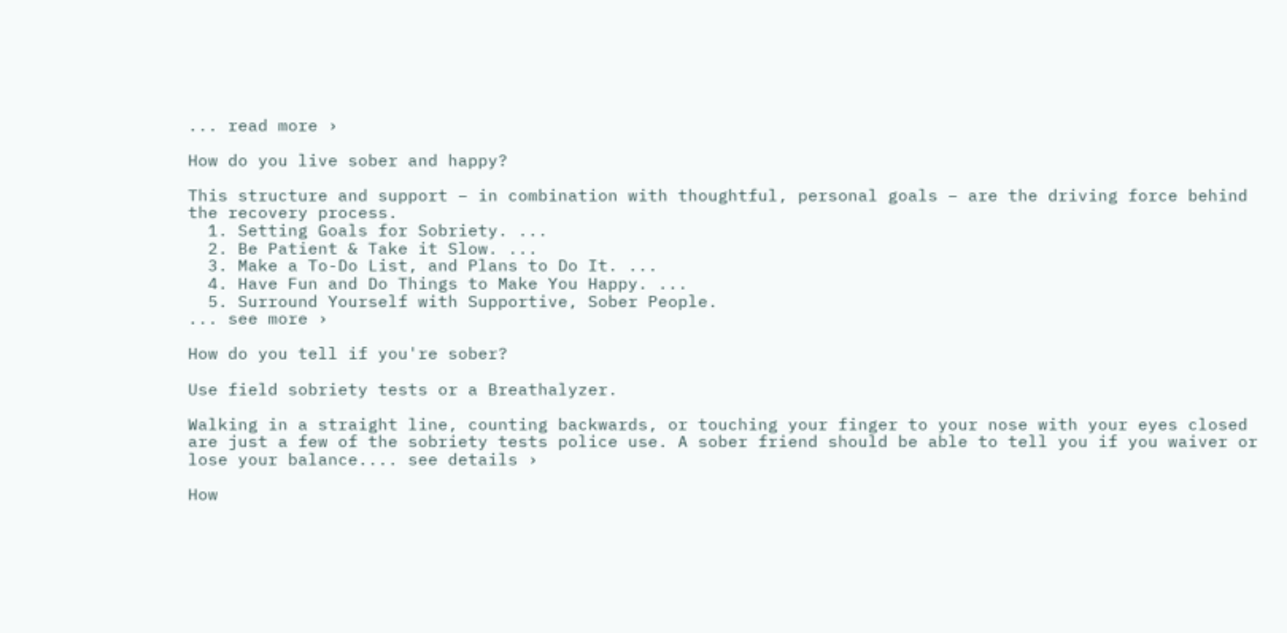... read more ›

How do you live sober and happy?

This structure and support – in combination with thoughtful, personal goals – are the driving force behind the recovery process.
  1. Setting Goals for Sobriety. ...
  2. Be Patient & Take it Slow. ...
  3. Make a To-Do List, and Plans to Do It. ...
  4. Have Fun and Do Things to Make You Happy. ...
  5. Surround Yourself with Supportive, Sober People.
... see more ›

How do you tell if you're sober?

Use field sobriety tests or a Breathalyzer.

Walking in a straight line, counting backwards, or touching your finger to your nose with your eyes closed are just a few of the sobriety tests police use. A sober friend should be able to tell you if you waiver or lose your balance.... see details ›

How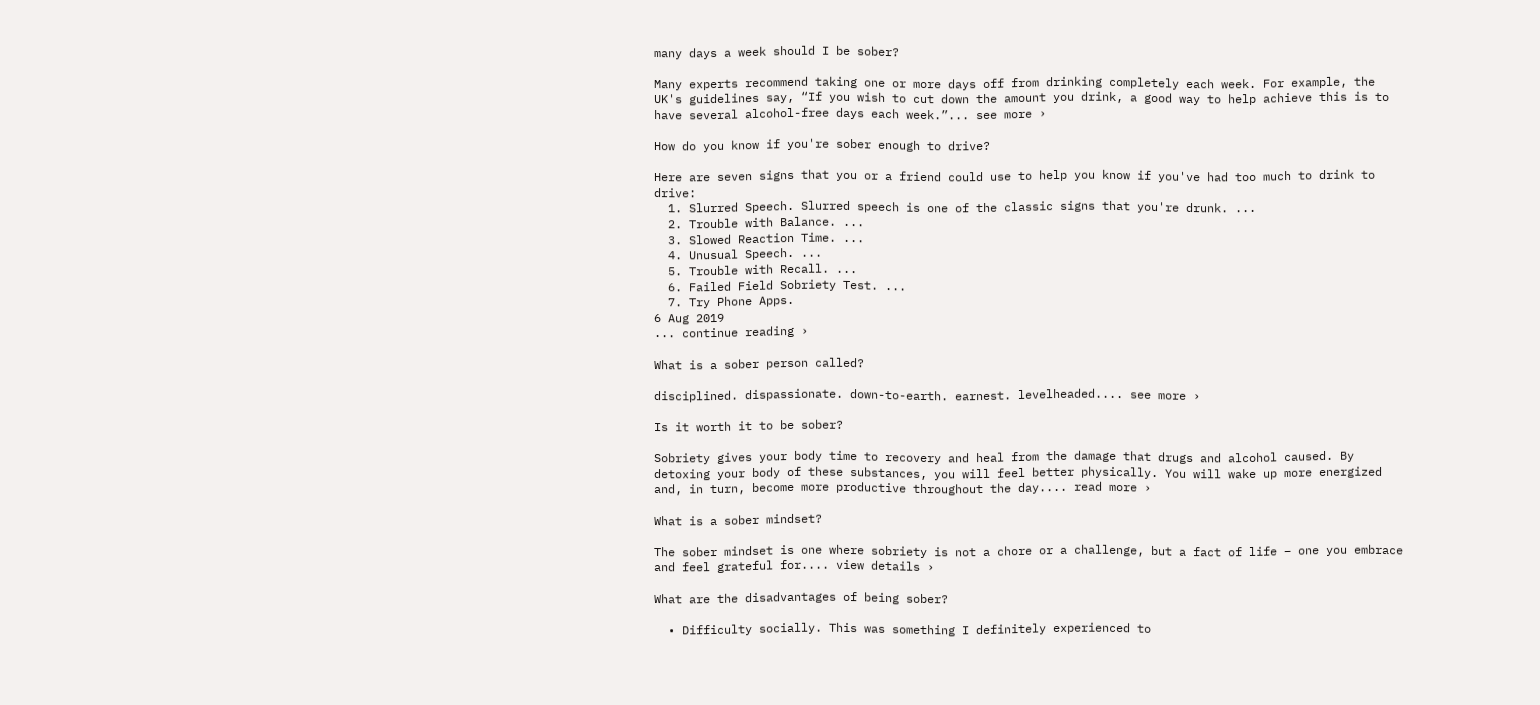many days a week should I be sober?

Many experts recommend taking one or more days off from drinking completely each week. For example, the UK's guidelines say, “If you wish to cut down the amount you drink, a good way to help achieve this is to have several alcohol-free days each week.”... see more ›

How do you know if you're sober enough to drive?

Here are seven signs that you or a friend could use to help you know if you've had too much to drink to drive:
  1. Slurred Speech. Slurred speech is one of the classic signs that you're drunk. ...
  2. Trouble with Balance. ...
  3. Slowed Reaction Time. ...
  4. Unusual Speech. ...
  5. Trouble with Recall. ...
  6. Failed Field Sobriety Test. ...
  7. Try Phone Apps.
6 Aug 2019
... continue reading ›

What is a sober person called?

disciplined. dispassionate. down-to-earth. earnest. levelheaded.... see more ›

Is it worth it to be sober?

Sobriety gives your body time to recovery and heal from the damage that drugs and alcohol caused. By detoxing your body of these substances, you will feel better physically. You will wake up more energized and, in turn, become more productive throughout the day.... read more ›

What is a sober mindset?

The sober mindset is one where sobriety is not a chore or a challenge, but a fact of life – one you embrace and feel grateful for.... view details ›

What are the disadvantages of being sober?

  • Difficulty socially. This was something I definitely experienced to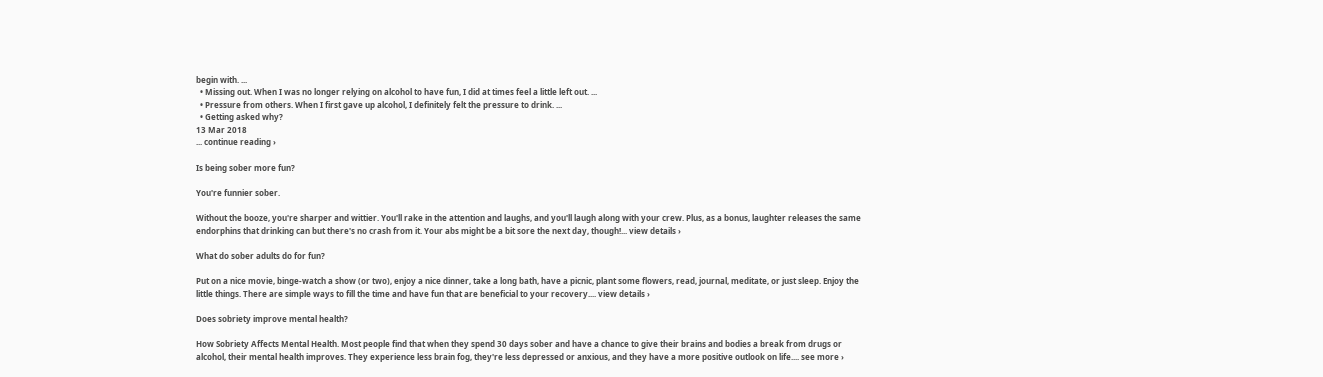begin with. ...
  • Missing out. When I was no longer relying on alcohol to have fun, I did at times feel a little left out. ...
  • Pressure from others. When I first gave up alcohol, I definitely felt the pressure to drink. ...
  • Getting asked why?
13 Mar 2018
... continue reading ›

Is being sober more fun?

You're funnier sober.

Without the booze, you're sharper and wittier. You'll rake in the attention and laughs, and you'll laugh along with your crew. Plus, as a bonus, laughter releases the same endorphins that drinking can but there's no crash from it. Your abs might be a bit sore the next day, though!... view details ›

What do sober adults do for fun?

Put on a nice movie, binge-watch a show (or two), enjoy a nice dinner, take a long bath, have a picnic, plant some flowers, read, journal, meditate, or just sleep. Enjoy the little things. There are simple ways to fill the time and have fun that are beneficial to your recovery.... view details ›

Does sobriety improve mental health?

How Sobriety Affects Mental Health. Most people find that when they spend 30 days sober and have a chance to give their brains and bodies a break from drugs or alcohol, their mental health improves. They experience less brain fog, they're less depressed or anxious, and they have a more positive outlook on life.... see more ›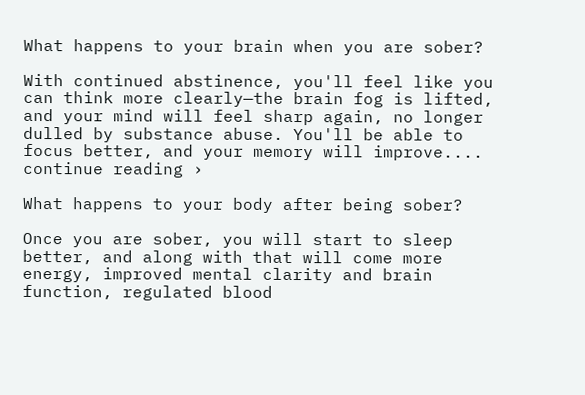What happens to your brain when you are sober?

With continued abstinence, you'll feel like you can think more clearly—the brain fog is lifted, and your mind will feel sharp again, no longer dulled by substance abuse. You'll be able to focus better, and your memory will improve.... continue reading ›

What happens to your body after being sober?

Once you are sober, you will start to sleep better, and along with that will come more energy, improved mental clarity and brain function, regulated blood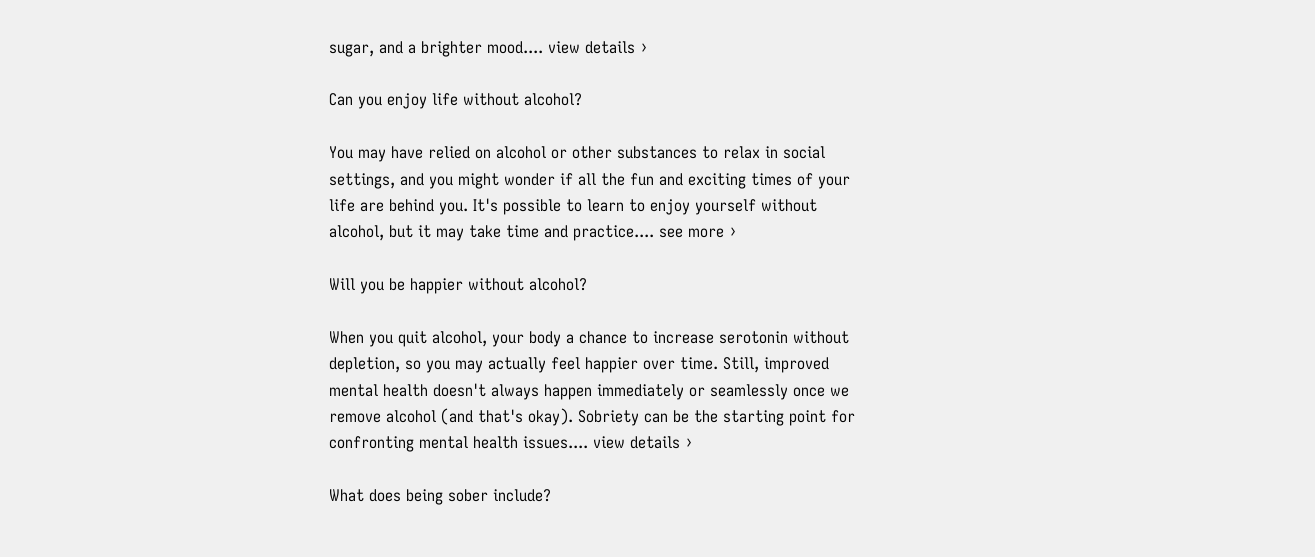sugar, and a brighter mood.... view details ›

Can you enjoy life without alcohol?

You may have relied on alcohol or other substances to relax in social settings, and you might wonder if all the fun and exciting times of your life are behind you. It's possible to learn to enjoy yourself without alcohol, but it may take time and practice.... see more ›

Will you be happier without alcohol?

When you quit alcohol, your body a chance to increase serotonin without depletion, so you may actually feel happier over time. Still, improved mental health doesn't always happen immediately or seamlessly once we remove alcohol (and that's okay). Sobriety can be the starting point for confronting mental health issues.... view details ›

What does being sober include?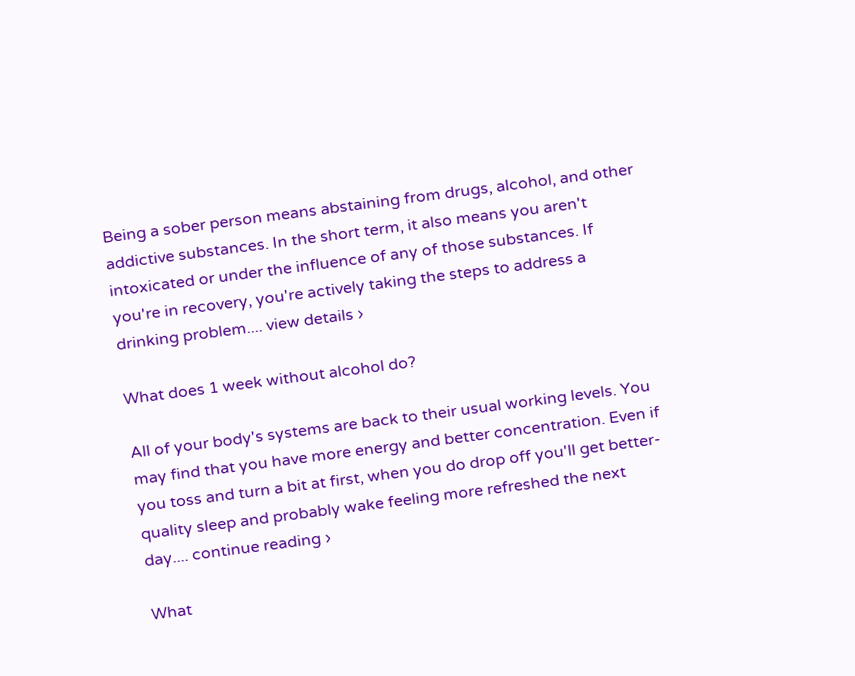Being a sober person means abstaining from drugs, alcohol, and other addictive substances. In the short term, it also means you aren't intoxicated or under the influence of any of those substances. If you're in recovery, you're actively taking the steps to address a drinking problem.... view details ›

What does 1 week without alcohol do?

All of your body's systems are back to their usual working levels. You may find that you have more energy and better concentration. Even if you toss and turn a bit at first, when you do drop off you'll get better-quality sleep and probably wake feeling more refreshed the next day.... continue reading ›

What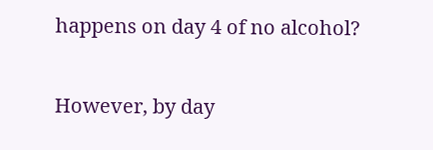happens on day 4 of no alcohol?

However, by day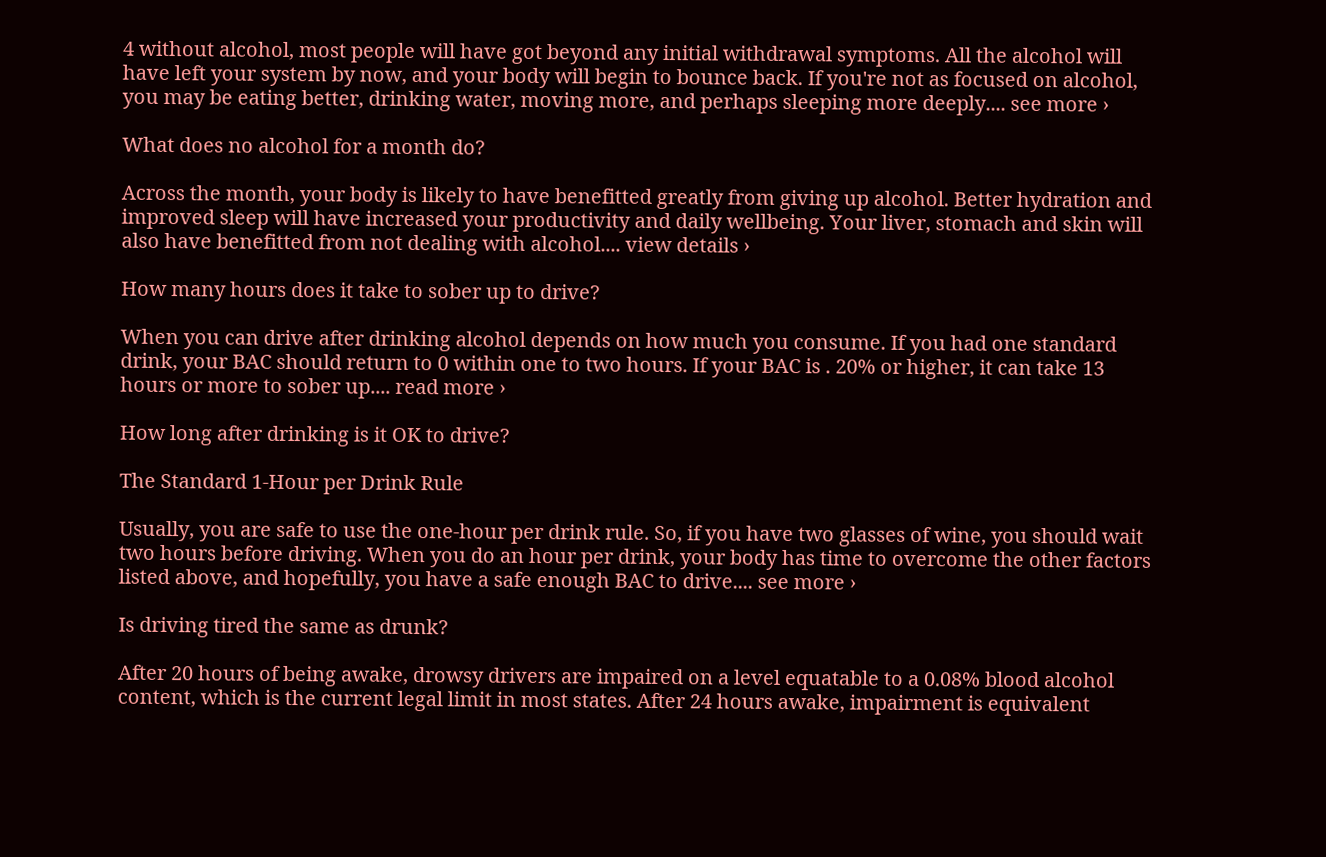4 without alcohol, most people will have got beyond any initial withdrawal symptoms. All the alcohol will have left your system by now, and your body will begin to bounce back. If you're not as focused on alcohol, you may be eating better, drinking water, moving more, and perhaps sleeping more deeply.... see more ›

What does no alcohol for a month do?

Across the month, your body is likely to have benefitted greatly from giving up alcohol. Better hydration and improved sleep will have increased your productivity and daily wellbeing. Your liver, stomach and skin will also have benefitted from not dealing with alcohol.... view details ›

How many hours does it take to sober up to drive?

When you can drive after drinking alcohol depends on how much you consume. If you had one standard drink, your BAC should return to 0 within one to two hours. If your BAC is . 20% or higher, it can take 13 hours or more to sober up.... read more ›

How long after drinking is it OK to drive?

The Standard 1-Hour per Drink Rule

Usually, you are safe to use the one-hour per drink rule. So, if you have two glasses of wine, you should wait two hours before driving. When you do an hour per drink, your body has time to overcome the other factors listed above, and hopefully, you have a safe enough BAC to drive.... see more ›

Is driving tired the same as drunk?

After 20 hours of being awake, drowsy drivers are impaired on a level equatable to a 0.08% blood alcohol content, which is the current legal limit in most states. After 24 hours awake, impairment is equivalent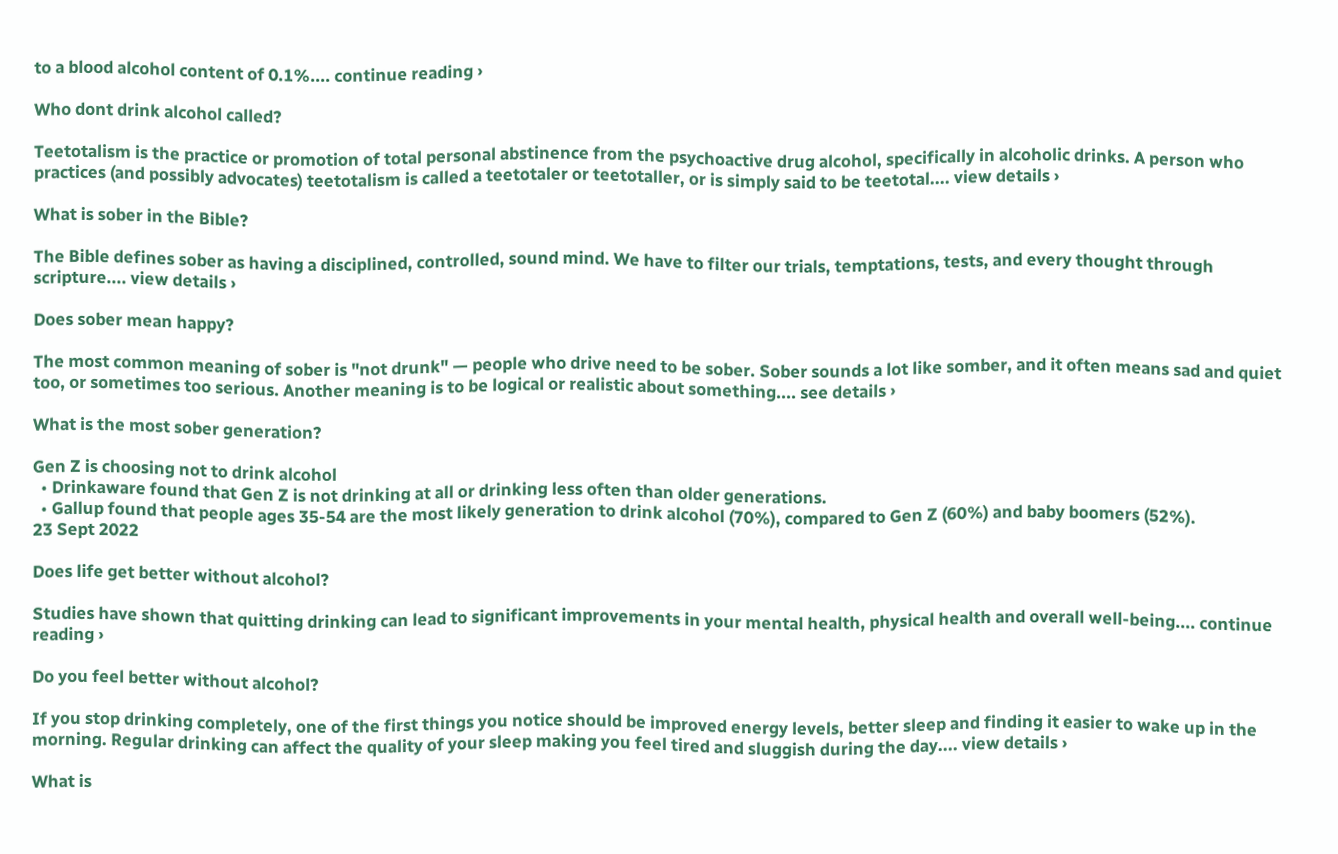to a blood alcohol content of 0.1%.... continue reading ›

Who dont drink alcohol called?

Teetotalism is the practice or promotion of total personal abstinence from the psychoactive drug alcohol, specifically in alcoholic drinks. A person who practices (and possibly advocates) teetotalism is called a teetotaler or teetotaller, or is simply said to be teetotal.... view details ›

What is sober in the Bible?

The Bible defines sober as having a disciplined, controlled, sound mind. We have to filter our trials, temptations, tests, and every thought through scripture.... view details ›

Does sober mean happy?

The most common meaning of sober is "not drunk" — people who drive need to be sober. Sober sounds a lot like somber, and it often means sad and quiet too, or sometimes too serious. Another meaning is to be logical or realistic about something.... see details ›

What is the most sober generation?

Gen Z is choosing not to drink alcohol
  • Drinkaware found that Gen Z is not drinking at all or drinking less often than older generations.
  • Gallup found that people ages 35-54 are the most likely generation to drink alcohol (70%), compared to Gen Z (60%) and baby boomers (52%).
23 Sept 2022

Does life get better without alcohol?

Studies have shown that quitting drinking can lead to significant improvements in your mental health, physical health and overall well-being.... continue reading ›

Do you feel better without alcohol?

If you stop drinking completely, one of the first things you notice should be improved energy levels, better sleep and finding it easier to wake up in the morning. Regular drinking can affect the quality of your sleep making you feel tired and sluggish during the day.... view details ›

What is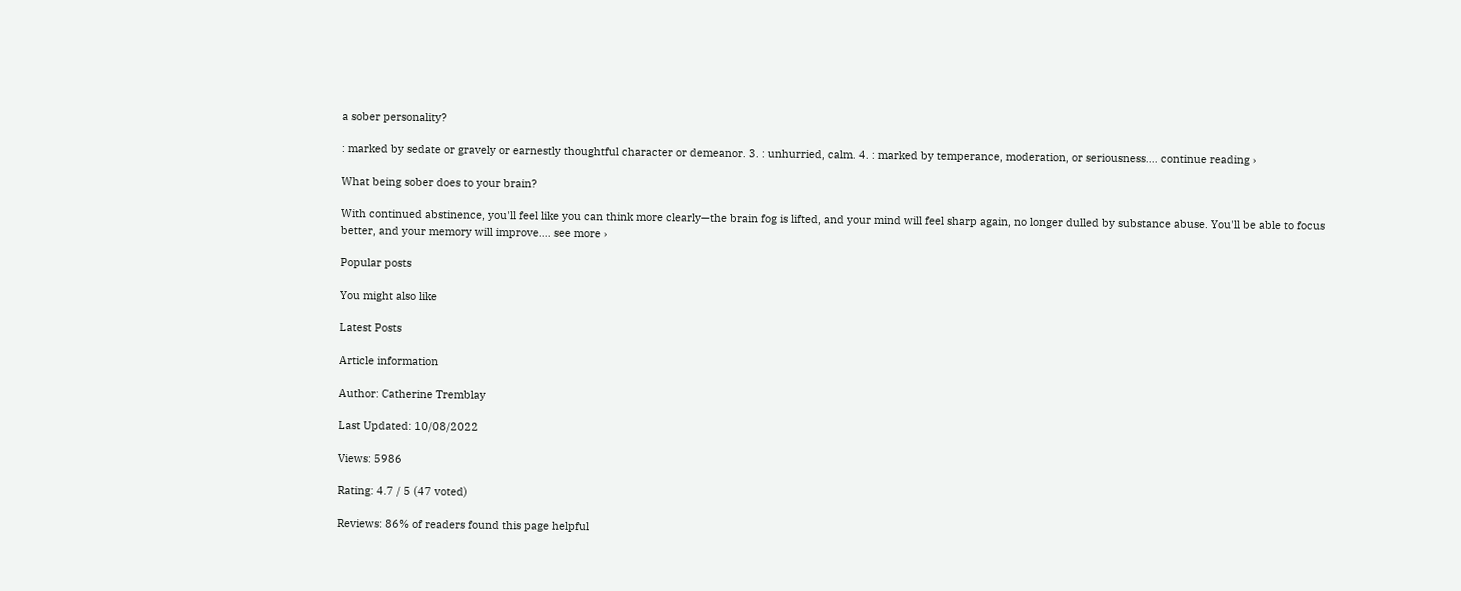a sober personality?

: marked by sedate or gravely or earnestly thoughtful character or demeanor. 3. : unhurried, calm. 4. : marked by temperance, moderation, or seriousness.... continue reading ›

What being sober does to your brain?

With continued abstinence, you'll feel like you can think more clearly—the brain fog is lifted, and your mind will feel sharp again, no longer dulled by substance abuse. You'll be able to focus better, and your memory will improve.... see more ›

Popular posts

You might also like

Latest Posts

Article information

Author: Catherine Tremblay

Last Updated: 10/08/2022

Views: 5986

Rating: 4.7 / 5 (47 voted)

Reviews: 86% of readers found this page helpful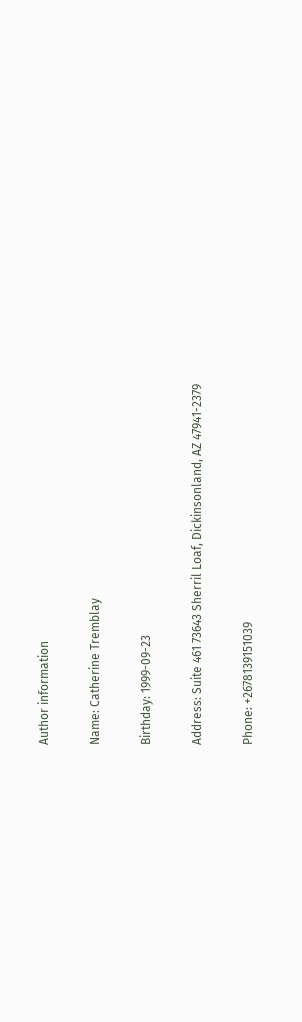Author information

Name: Catherine Tremblay

Birthday: 1999-09-23

Address: Suite 461 73643 Sherril Loaf, Dickinsonland, AZ 47941-2379

Phone: +2678139151039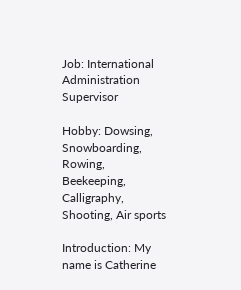Job: International Administration Supervisor

Hobby: Dowsing, Snowboarding, Rowing, Beekeeping, Calligraphy, Shooting, Air sports

Introduction: My name is Catherine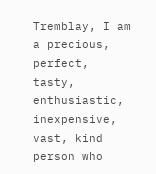Tremblay, I am a precious, perfect, tasty, enthusiastic, inexpensive, vast, kind person who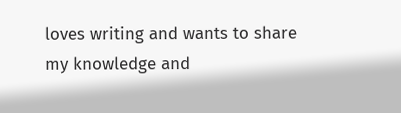loves writing and wants to share my knowledge and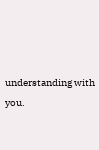understanding with you.